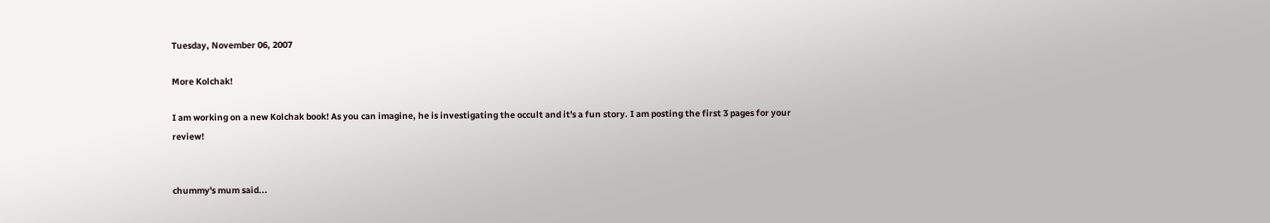Tuesday, November 06, 2007

More Kolchak!

I am working on a new Kolchak book! As you can imagine, he is investigating the occult and it's a fun story. I am posting the first 3 pages for your review!


chummy's mum said...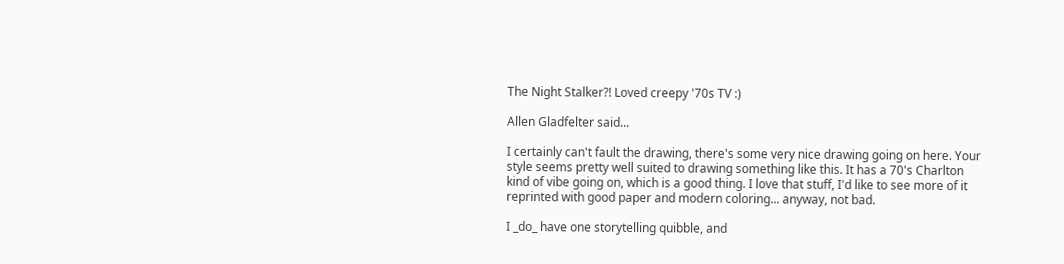The Night Stalker?! Loved creepy '70s TV :)

Allen Gladfelter said...

I certainly can't fault the drawing, there's some very nice drawing going on here. Your style seems pretty well suited to drawing something like this. It has a 70's Charlton kind of vibe going on, which is a good thing. I love that stuff, I'd like to see more of it reprinted with good paper and modern coloring... anyway, not bad.

I _do_ have one storytelling quibble, and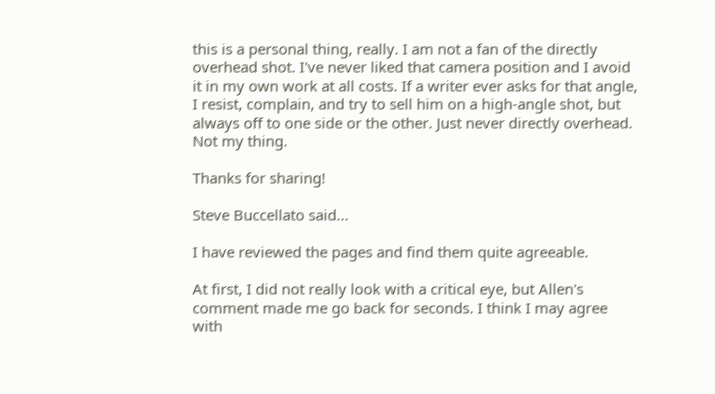this is a personal thing, really. I am not a fan of the directly overhead shot. I've never liked that camera position and I avoid it in my own work at all costs. If a writer ever asks for that angle, I resist, complain, and try to sell him on a high-angle shot, but always off to one side or the other. Just never directly overhead. Not my thing.

Thanks for sharing!

Steve Buccellato said...

I have reviewed the pages and find them quite agreeable.

At first, I did not really look with a critical eye, but Allen's comment made me go back for seconds. I think I may agree with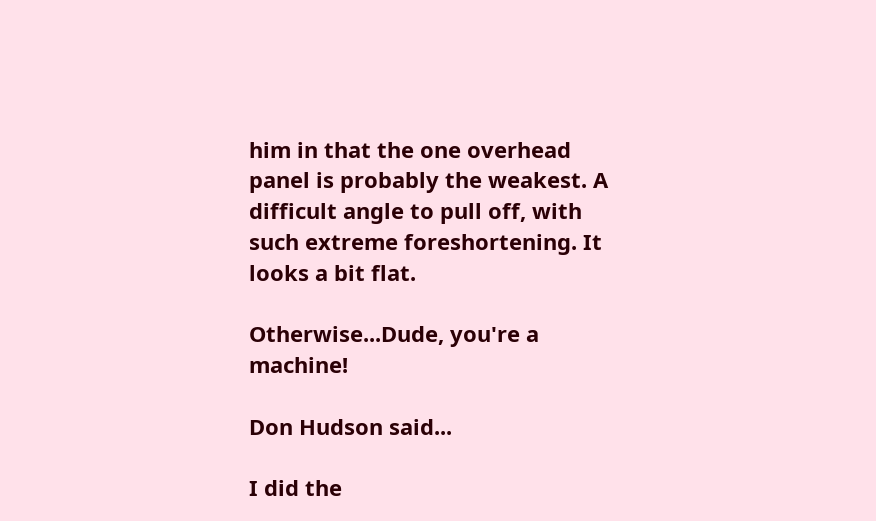him in that the one overhead panel is probably the weakest. A difficult angle to pull off, with such extreme foreshortening. It looks a bit flat.

Otherwise...Dude, you're a machine!

Don Hudson said...

I did the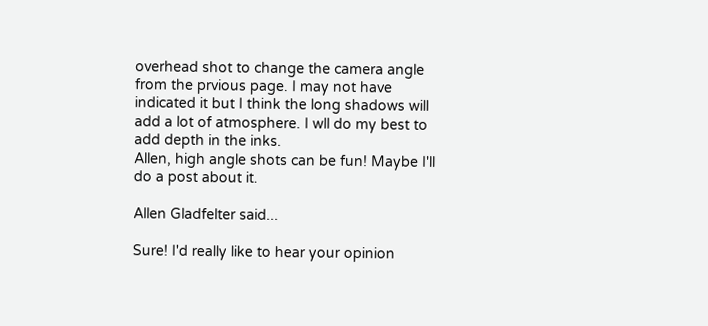overhead shot to change the camera angle from the prvious page. I may not have indicated it but I think the long shadows will add a lot of atmosphere. I wll do my best to add depth in the inks.
Allen, high angle shots can be fun! Maybe I'll do a post about it.

Allen Gladfelter said...

Sure! I'd really like to hear your opinion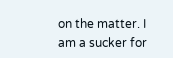on the matter. I am a sucker for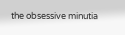the obsessive minutia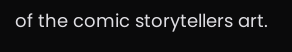of the comic storytellers art.